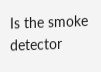Is the smoke detector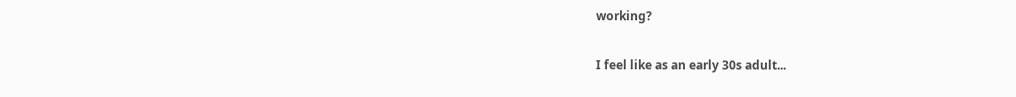working?

I feel like as an early 30s adult...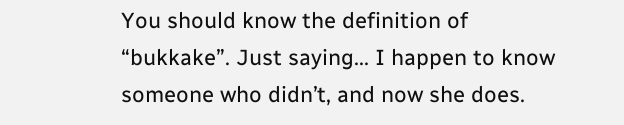You should know the definition of “bukkake”. Just saying... I happen to know someone who didn’t, and now she does.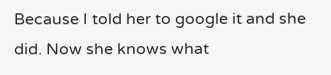Because I told her to google it and she did. Now she knows what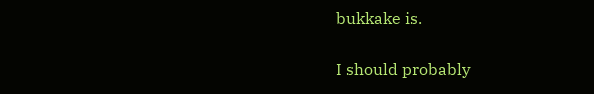bukkake is.

I should probably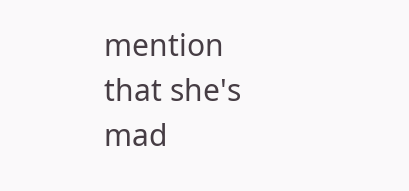mention that she's mad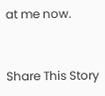at me now.


Share This Story